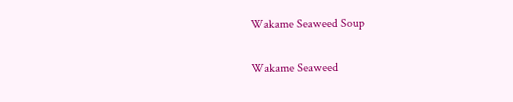Wakame Seaweed Soup

Wakame Seaweed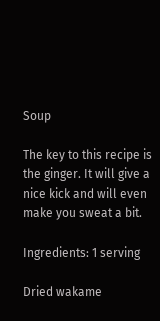Soup

The key to this recipe is the ginger. It will give a nice kick and will even make you sweat a bit.

Ingredients: 1 serving

Dried wakame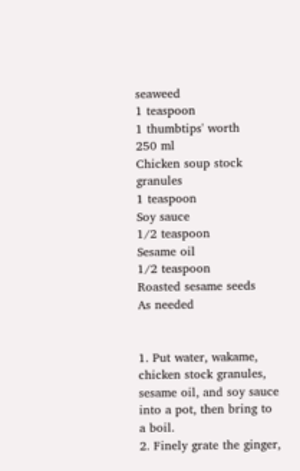seaweed
1 teaspoon
1 thumbtips' worth
250 ml
Chicken soup stock granules
1 teaspoon
Soy sauce
1/2 teaspoon
Sesame oil
1/2 teaspoon
Roasted sesame seeds
As needed


1. Put water, wakame, chicken stock granules, sesame oil, and soy sauce into a pot, then bring to a boil.
2. Finely grate the ginger,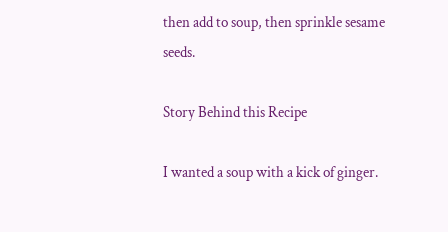then add to soup, then sprinkle sesame seeds.

Story Behind this Recipe

I wanted a soup with a kick of ginger.